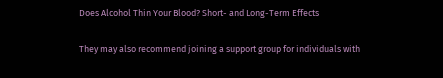Does Alcohol Thin Your Blood? Short- and Long-Term Effects

They may also recommend joining a support group for individuals with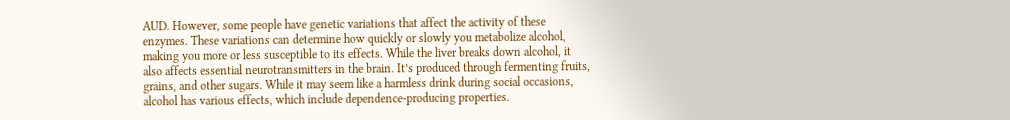AUD. However, some people have genetic variations that affect the activity of these enzymes. These variations can determine how quickly or slowly you metabolize alcohol, making you more or less susceptible to its effects. While the liver breaks down alcohol, it also affects essential neurotransmitters in the brain. It’s produced through fermenting fruits, grains, and other sugars. While it may seem like a harmless drink during social occasions, alcohol has various effects, which include dependence-producing properties.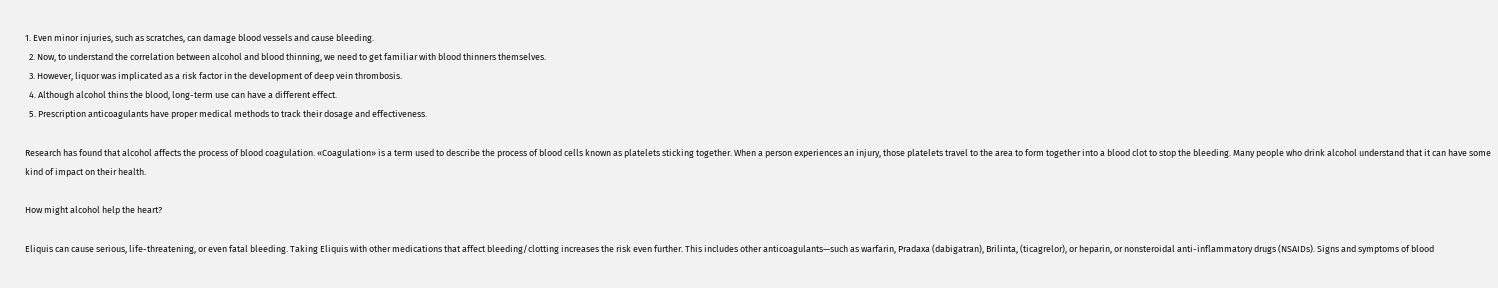1. Even minor injuries, such as scratches, can damage blood vessels and cause bleeding.
  2. Now, to understand the correlation between alcohol and blood thinning, we need to get familiar with blood thinners themselves.
  3. However, liquor was implicated as a risk factor in the development of deep vein thrombosis.
  4. Although alcohol thins the blood, long-term use can have a different effect.
  5. Prescription anticoagulants have proper medical methods to track their dosage and effectiveness.

Research has found that alcohol affects the process of blood coagulation. «Coagulation» is a term used to describe the process of blood cells known as platelets sticking together. When a person experiences an injury, those platelets travel to the area to form together into a blood clot to stop the bleeding. Many people who drink alcohol understand that it can have some kind of impact on their health.

How might alcohol help the heart?

Eliquis can cause serious, life-threatening, or even fatal bleeding. Taking Eliquis with other medications that affect bleeding/clotting increases the risk even further. This includes other anticoagulants—such as warfarin, Pradaxa (dabigatran), Brilinta, (ticagrelor), or heparin, or nonsteroidal anti-inflammatory drugs (NSAIDs). Signs and symptoms of blood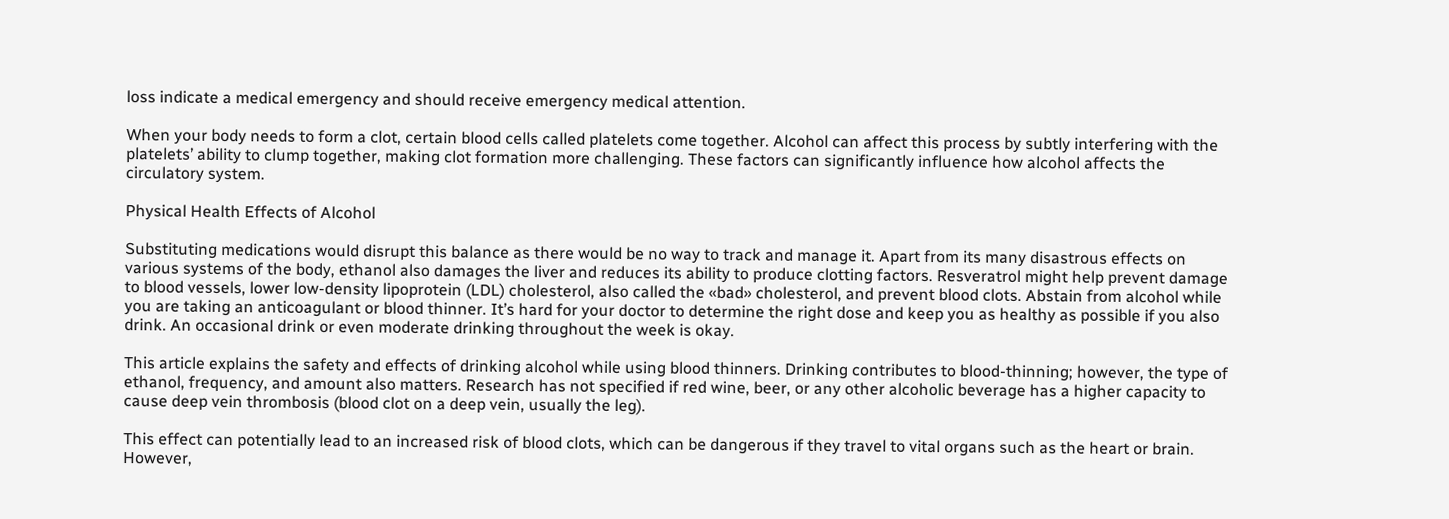loss indicate a medical emergency and should receive emergency medical attention.

When your body needs to form a clot, certain blood cells called platelets come together. Alcohol can affect this process by subtly interfering with the platelets’ ability to clump together, making clot formation more challenging. These factors can significantly influence how alcohol affects the circulatory system.

Physical Health Effects of Alcohol

Substituting medications would disrupt this balance as there would be no way to track and manage it. Apart from its many disastrous effects on various systems of the body, ethanol also damages the liver and reduces its ability to produce clotting factors. Resveratrol might help prevent damage to blood vessels, lower low-density lipoprotein (LDL) cholesterol, also called the «bad» cholesterol, and prevent blood clots. Abstain from alcohol while you are taking an anticoagulant or blood thinner. It’s hard for your doctor to determine the right dose and keep you as healthy as possible if you also drink. An occasional drink or even moderate drinking throughout the week is okay.

This article explains the safety and effects of drinking alcohol while using blood thinners. Drinking contributes to blood-thinning; however, the type of ethanol, frequency, and amount also matters. Research has not specified if red wine, beer, or any other alcoholic beverage has a higher capacity to cause deep vein thrombosis (blood clot on a deep vein, usually the leg).

This effect can potentially lead to an increased risk of blood clots, which can be dangerous if they travel to vital organs such as the heart or brain. However,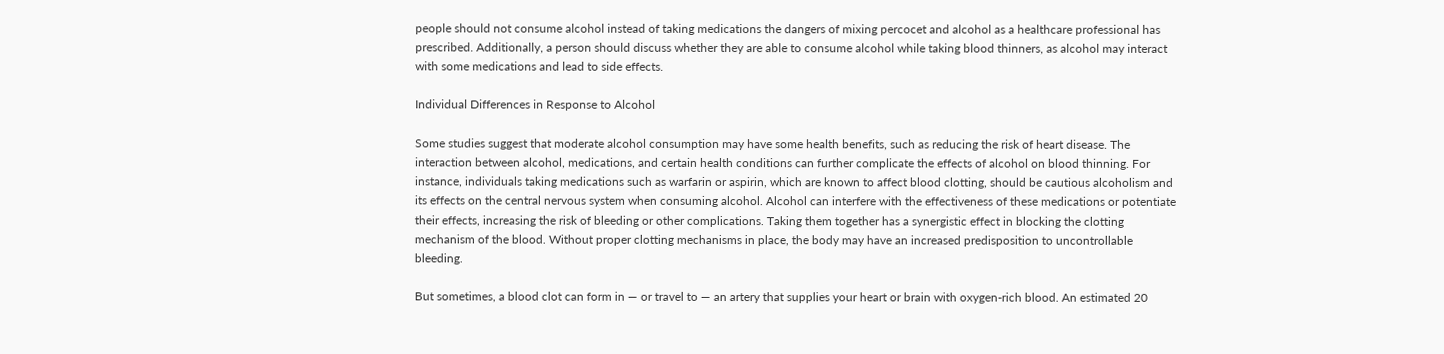people should not consume alcohol instead of taking medications the dangers of mixing percocet and alcohol as a healthcare professional has prescribed. Additionally, a person should discuss whether they are able to consume alcohol while taking blood thinners, as alcohol may interact with some medications and lead to side effects.

Individual Differences in Response to Alcohol

Some studies suggest that moderate alcohol consumption may have some health benefits, such as reducing the risk of heart disease. The interaction between alcohol, medications, and certain health conditions can further complicate the effects of alcohol on blood thinning. For instance, individuals taking medications such as warfarin or aspirin, which are known to affect blood clotting, should be cautious alcoholism and its effects on the central nervous system when consuming alcohol. Alcohol can interfere with the effectiveness of these medications or potentiate their effects, increasing the risk of bleeding or other complications. Taking them together has a synergistic effect in blocking the clotting mechanism of the blood. Without proper clotting mechanisms in place, the body may have an increased predisposition to uncontrollable bleeding.

But sometimes, a blood clot can form in — or travel to — an artery that supplies your heart or brain with oxygen-rich blood. An estimated 20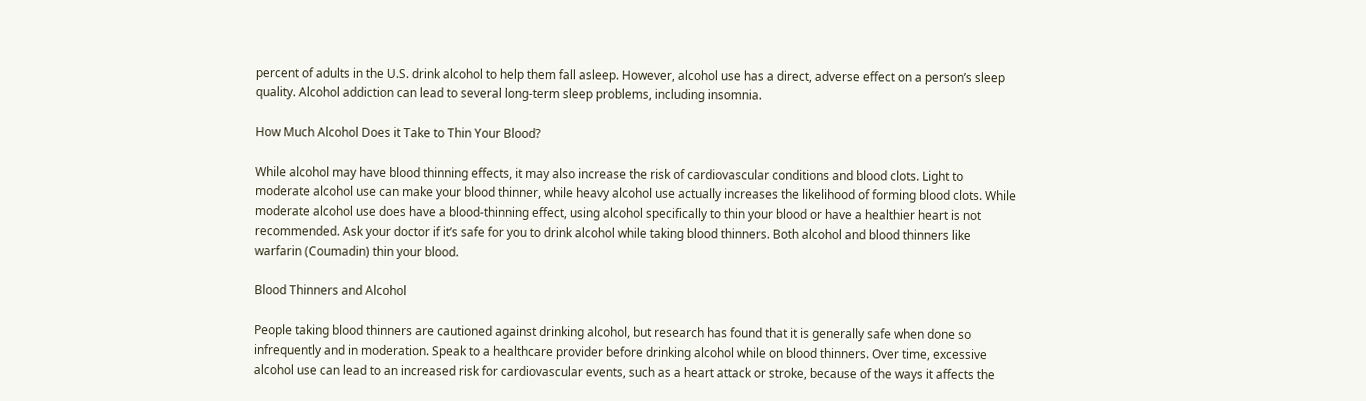percent of adults in the U.S. drink alcohol to help them fall asleep. However, alcohol use has a direct, adverse effect on a person’s sleep quality. Alcohol addiction can lead to several long-term sleep problems, including insomnia.

How Much Alcohol Does it Take to Thin Your Blood?

While alcohol may have blood thinning effects, it may also increase the risk of cardiovascular conditions and blood clots. Light to moderate alcohol use can make your blood thinner, while heavy alcohol use actually increases the likelihood of forming blood clots. While moderate alcohol use does have a blood-thinning effect, using alcohol specifically to thin your blood or have a healthier heart is not recommended. Ask your doctor if it’s safe for you to drink alcohol while taking blood thinners. Both alcohol and blood thinners like warfarin (Coumadin) thin your blood.

Blood Thinners and Alcohol

People taking blood thinners are cautioned against drinking alcohol, but research has found that it is generally safe when done so infrequently and in moderation. Speak to a healthcare provider before drinking alcohol while on blood thinners. Over time, excessive alcohol use can lead to an increased risk for cardiovascular events, such as a heart attack or stroke, because of the ways it affects the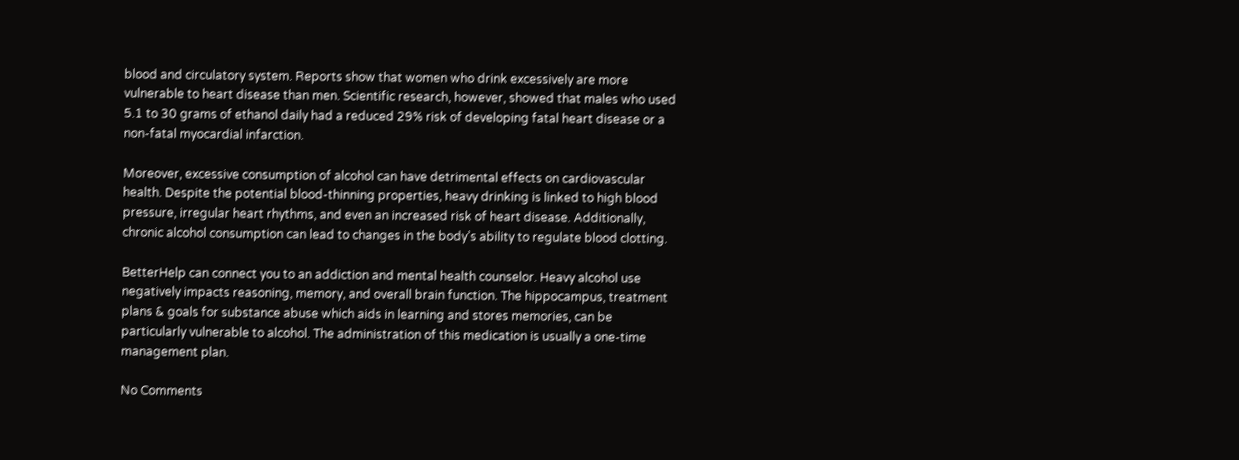blood and circulatory system. Reports show that women who drink excessively are more vulnerable to heart disease than men. Scientific research, however, showed that males who used 5.1 to 30 grams of ethanol daily had a reduced 29% risk of developing fatal heart disease or a non-fatal myocardial infarction.

Moreover, excessive consumption of alcohol can have detrimental effects on cardiovascular health. Despite the potential blood-thinning properties, heavy drinking is linked to high blood pressure, irregular heart rhythms, and even an increased risk of heart disease. Additionally, chronic alcohol consumption can lead to changes in the body’s ability to regulate blood clotting.

BetterHelp can connect you to an addiction and mental health counselor. Heavy alcohol use negatively impacts reasoning, memory, and overall brain function. The hippocampus, treatment plans & goals for substance abuse which aids in learning and stores memories, can be particularly vulnerable to alcohol. The administration of this medication is usually a one-time management plan.

No Comments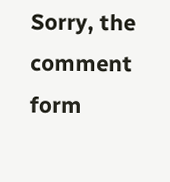Sorry, the comment form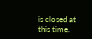is closed at this time.